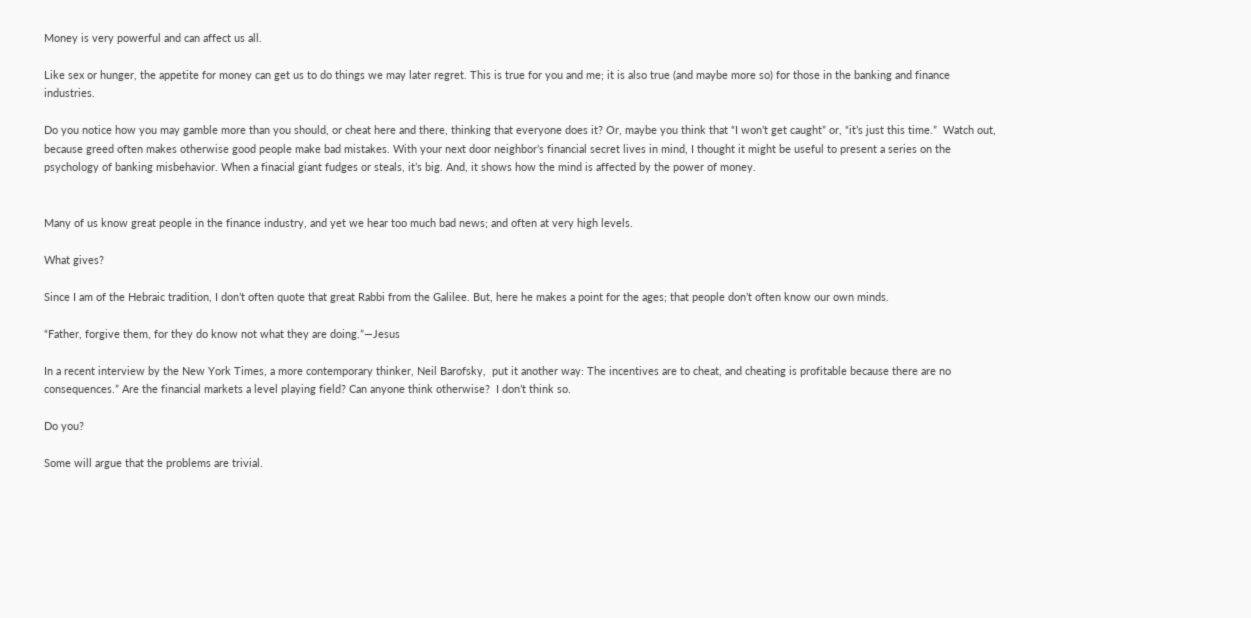Money is very powerful and can affect us all.

Like sex or hunger, the appetite for money can get us to do things we may later regret. This is true for you and me; it is also true (and maybe more so) for those in the banking and finance industries.

Do you notice how you may gamble more than you should, or cheat here and there, thinking that everyone does it? Or, maybe you think that “I won’t get caught” or, “it’s just this time.”  Watch out, because greed often makes otherwise good people make bad mistakes. With your next door neighbor’s financial secret lives in mind, I thought it might be useful to present a series on the psychology of banking misbehavior. When a finacial giant fudges or steals, it’s big. And, it shows how the mind is affected by the power of money.


Many of us know great people in the finance industry, and yet we hear too much bad news; and often at very high levels.

What gives?

Since I am of the Hebraic tradition, I don’t often quote that great Rabbi from the Galilee. But, here he makes a point for the ages; that people don’t often know our own minds.

“Father, forgive them, for they do know not what they are doing.”—Jesus

In a recent interview by the New York Times, a more contemporary thinker, Neil Barofsky,  put it another way: The incentives are to cheat, and cheating is profitable because there are no consequences.” Are the financial markets a level playing field? Can anyone think otherwise?  I don’t think so.

Do you?

Some will argue that the problems are trivial.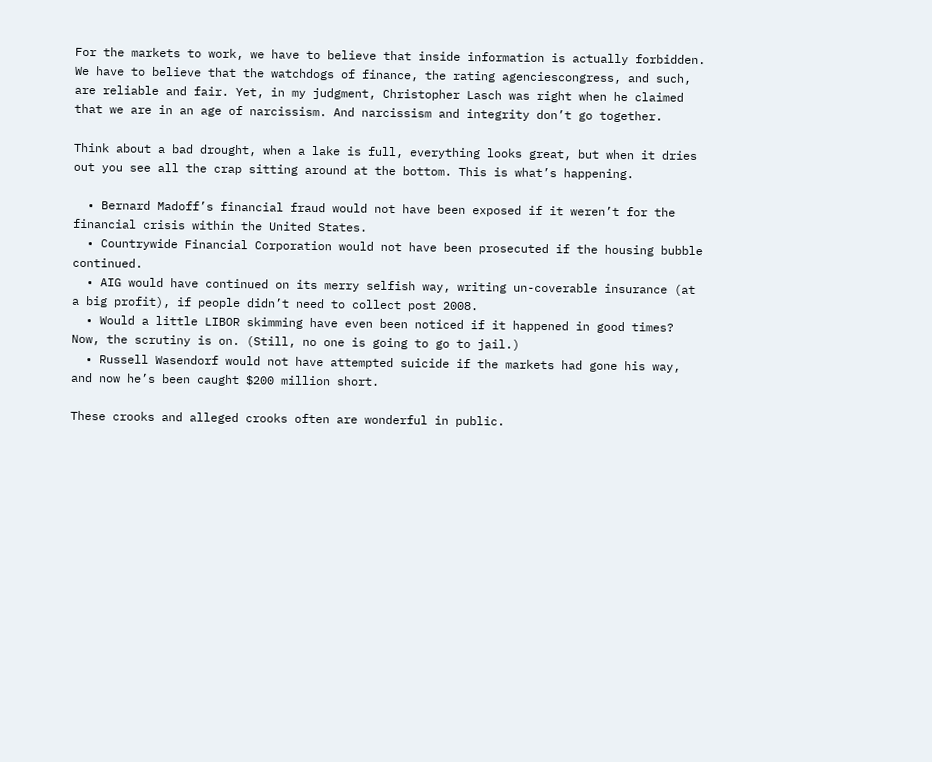For the markets to work, we have to believe that inside information is actually forbidden. We have to believe that the watchdogs of finance, the rating agenciescongress, and such, are reliable and fair. Yet, in my judgment, Christopher Lasch was right when he claimed that we are in an age of narcissism. And narcissism and integrity don’t go together.

Think about a bad drought, when a lake is full, everything looks great, but when it dries out you see all the crap sitting around at the bottom. This is what’s happening.

  • Bernard Madoff’s financial fraud would not have been exposed if it weren’t for the financial crisis within the United States.
  • Countrywide Financial Corporation would not have been prosecuted if the housing bubble continued.
  • AIG would have continued on its merry selfish way, writing un-coverable insurance (at a big profit), if people didn’t need to collect post 2008.
  • Would a little LIBOR skimming have even been noticed if it happened in good times? Now, the scrutiny is on. (Still, no one is going to go to jail.)
  • Russell Wasendorf would not have attempted suicide if the markets had gone his way, and now he’s been caught $200 million short.

These crooks and alleged crooks often are wonderful in public.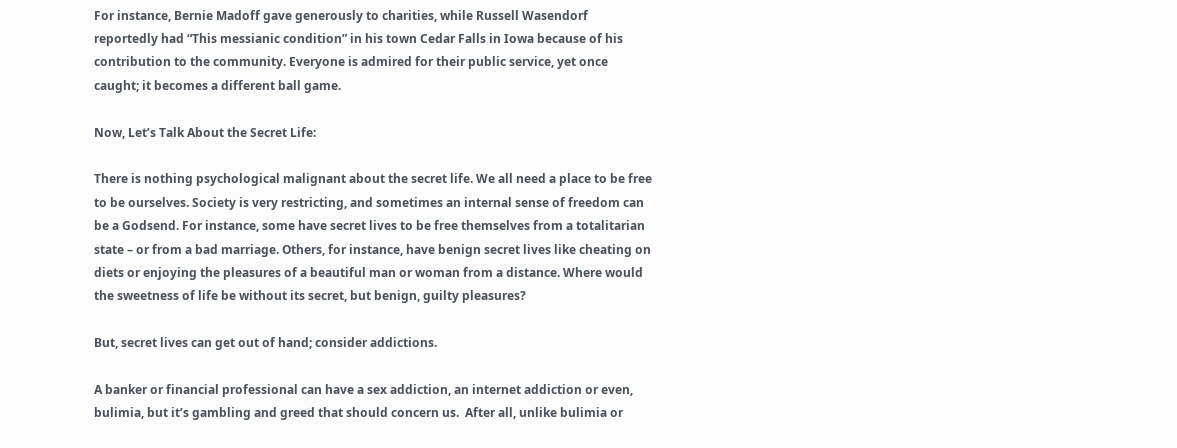For instance, Bernie Madoff gave generously to charities, while Russell Wasendorf reportedly had “This messianic condition” in his town Cedar Falls in Iowa because of his contribution to the community. Everyone is admired for their public service, yet once caught; it becomes a different ball game.

Now, Let’s Talk About the Secret Life:

There is nothing psychological malignant about the secret life. We all need a place to be free to be ourselves. Society is very restricting, and sometimes an internal sense of freedom can be a Godsend. For instance, some have secret lives to be free themselves from a totalitarian state – or from a bad marriage. Others, for instance, have benign secret lives like cheating on diets or enjoying the pleasures of a beautiful man or woman from a distance. Where would the sweetness of life be without its secret, but benign, guilty pleasures?

But, secret lives can get out of hand; consider addictions.

A banker or financial professional can have a sex addiction, an internet addiction or even, bulimia, but it’s gambling and greed that should concern us.  After all, unlike bulimia or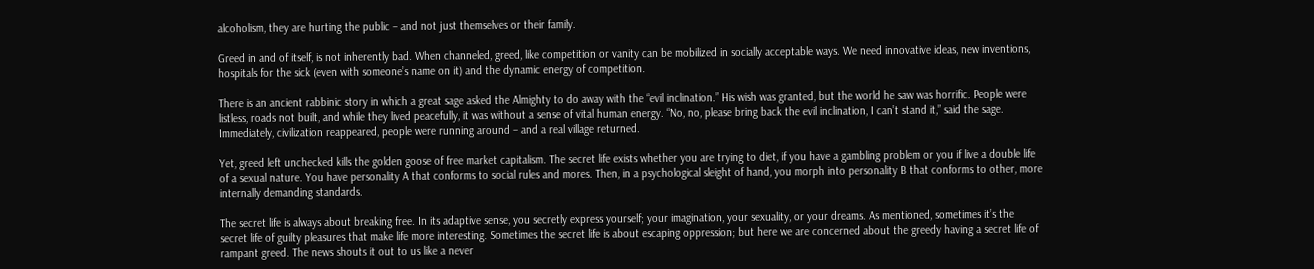alcoholism, they are hurting the public – and not just themselves or their family.

Greed in and of itself, is not inherently bad. When channeled, greed, like competition or vanity can be mobilized in socially acceptable ways. We need innovative ideas, new inventions, hospitals for the sick (even with someone’s name on it) and the dynamic energy of competition.

There is an ancient rabbinic story in which a great sage asked the Almighty to do away with the “evil inclination.” His wish was granted, but the world he saw was horrific. People were listless, roads not built, and while they lived peacefully, it was without a sense of vital human energy. “No, no, please bring back the evil inclination, I can’t stand it,” said the sage. Immediately, civilization reappeared, people were running around – and a real village returned.

Yet, greed left unchecked kills the golden goose of free market capitalism. The secret life exists whether you are trying to diet, if you have a gambling problem or you if live a double life of a sexual nature. You have personality A that conforms to social rules and mores. Then, in a psychological sleight of hand, you morph into personality B that conforms to other, more internally demanding standards.

The secret life is always about breaking free. In its adaptive sense, you secretly express yourself; your imagination, your sexuality, or your dreams. As mentioned, sometimes it’s the secret life of guilty pleasures that make life more interesting. Sometimes the secret life is about escaping oppression; but here we are concerned about the greedy having a secret life of rampant greed. The news shouts it out to us like a never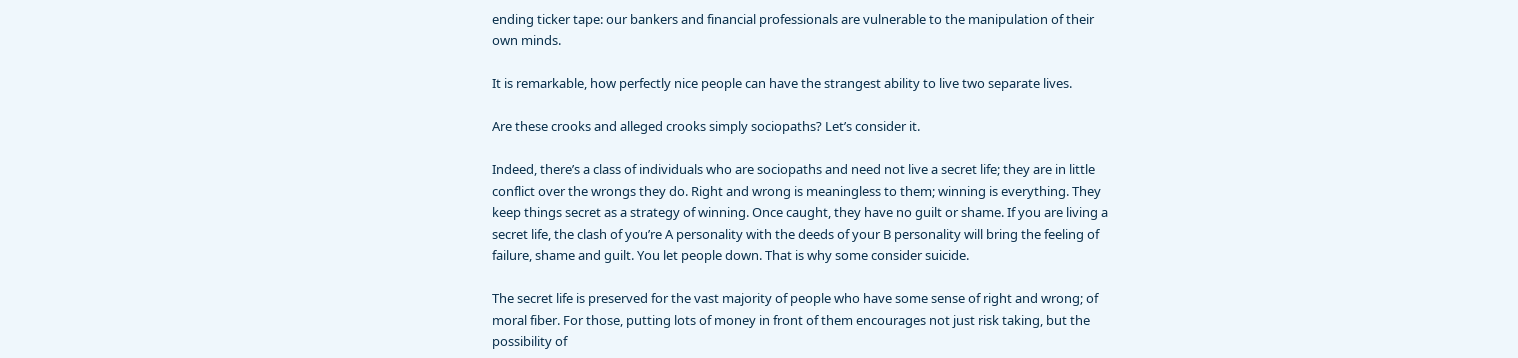ending ticker tape: our bankers and financial professionals are vulnerable to the manipulation of their own minds.

It is remarkable, how perfectly nice people can have the strangest ability to live two separate lives.

Are these crooks and alleged crooks simply sociopaths? Let’s consider it.

Indeed, there’s a class of individuals who are sociopaths and need not live a secret life; they are in little conflict over the wrongs they do. Right and wrong is meaningless to them; winning is everything. They keep things secret as a strategy of winning. Once caught, they have no guilt or shame. If you are living a secret life, the clash of you’re A personality with the deeds of your B personality will bring the feeling of failure, shame and guilt. You let people down. That is why some consider suicide.

The secret life is preserved for the vast majority of people who have some sense of right and wrong; of moral fiber. For those, putting lots of money in front of them encourages not just risk taking, but the possibility of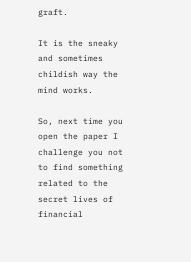graft.

It is the sneaky and sometimes childish way the mind works.

So, next time you open the paper I challenge you not to find something related to the secret lives of financial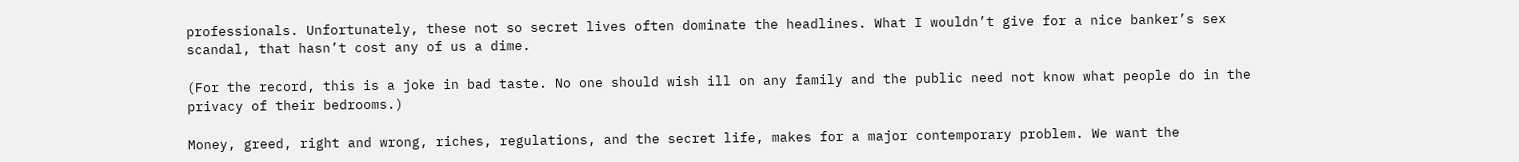professionals. Unfortunately, these not so secret lives often dominate the headlines. What I wouldn’t give for a nice banker’s sex scandal, that hasn’t cost any of us a dime.

(For the record, this is a joke in bad taste. No one should wish ill on any family and the public need not know what people do in the privacy of their bedrooms.)

Money, greed, right and wrong, riches, regulations, and the secret life, makes for a major contemporary problem. We want the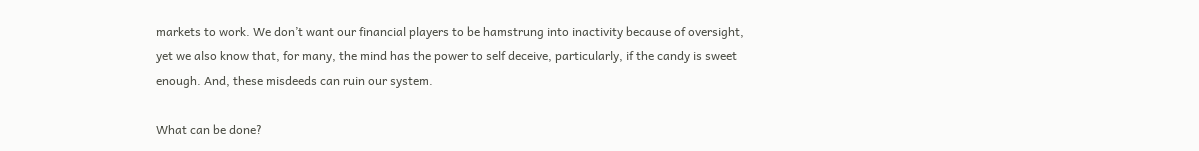markets to work. We don’t want our financial players to be hamstrung into inactivity because of oversight, yet we also know that, for many, the mind has the power to self deceive, particularly, if the candy is sweet enough. And, these misdeeds can ruin our system.

What can be done?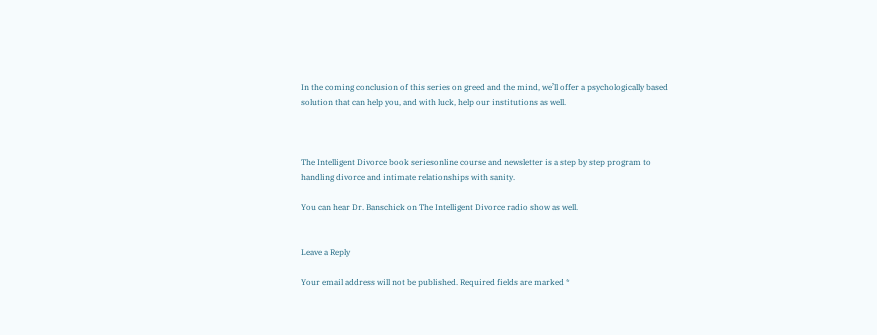In the coming conclusion of this series on greed and the mind, we’ll offer a psychologically based solution that can help you, and with luck, help our institutions as well.



The Intelligent Divorce book seriesonline course and newsletter is a step by step program to handling divorce and intimate relationships with sanity.

You can hear Dr. Banschick on The Intelligent Divorce radio show as well.


Leave a Reply

Your email address will not be published. Required fields are marked *